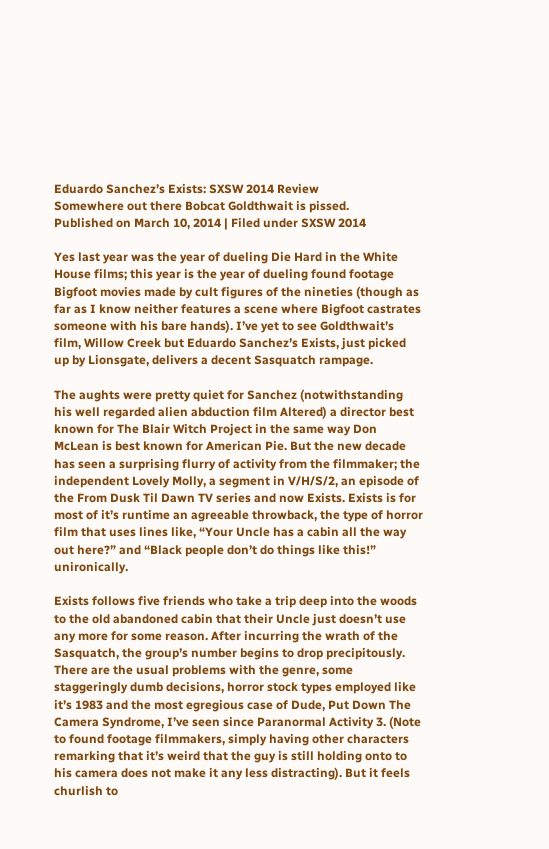Eduardo Sanchez’s Exists: SXSW 2014 Review
Somewhere out there Bobcat Goldthwait is pissed.
Published on March 10, 2014 | Filed under SXSW 2014

Yes last year was the year of dueling Die Hard in the White House films; this year is the year of dueling found footage Bigfoot movies made by cult figures of the nineties (though as far as I know neither features a scene where Bigfoot castrates someone with his bare hands). I’ve yet to see Goldthwait’s film, Willow Creek but Eduardo Sanchez’s Exists, just picked up by Lionsgate, delivers a decent Sasquatch rampage.

The aughts were pretty quiet for Sanchez (notwithstanding his well regarded alien abduction film Altered) a director best known for The Blair Witch Project in the same way Don McLean is best known for American Pie. But the new decade has seen a surprising flurry of activity from the filmmaker; the independent Lovely Molly, a segment in V/H/S/2, an episode of the From Dusk Til Dawn TV series and now Exists. Exists is for most of it’s runtime an agreeable throwback, the type of horror film that uses lines like, “Your Uncle has a cabin all the way out here?” and “Black people don’t do things like this!” unironically.

Exists follows five friends who take a trip deep into the woods to the old abandoned cabin that their Uncle just doesn’t use any more for some reason. After incurring the wrath of the Sasquatch, the group’s number begins to drop precipitously. There are the usual problems with the genre, some staggeringly dumb decisions, horror stock types employed like it’s 1983 and the most egregious case of Dude, Put Down The Camera Syndrome, I’ve seen since Paranormal Activity 3. (Note to found footage filmmakers, simply having other characters remarking that it’s weird that the guy is still holding onto to his camera does not make it any less distracting). But it feels churlish to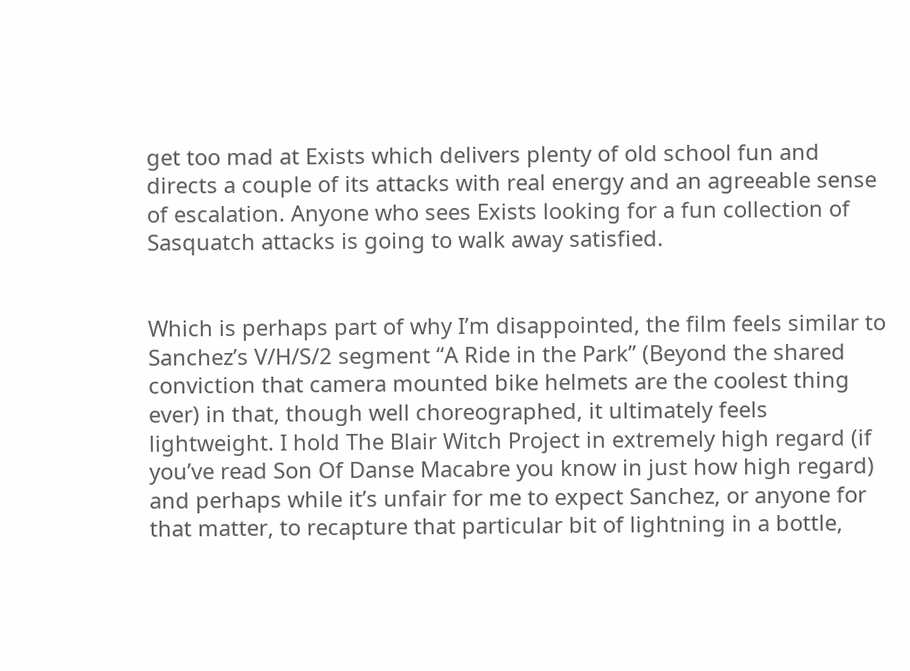get too mad at Exists which delivers plenty of old school fun and directs a couple of its attacks with real energy and an agreeable sense of escalation. Anyone who sees Exists looking for a fun collection of Sasquatch attacks is going to walk away satisfied.


Which is perhaps part of why I’m disappointed, the film feels similar to Sanchez’s V/H/S/2 segment “A Ride in the Park” (Beyond the shared conviction that camera mounted bike helmets are the coolest thing ever) in that, though well choreographed, it ultimately feels lightweight. I hold The Blair Witch Project in extremely high regard (if you’ve read Son Of Danse Macabre you know in just how high regard) and perhaps while it’s unfair for me to expect Sanchez, or anyone for that matter, to recapture that particular bit of lightning in a bottle,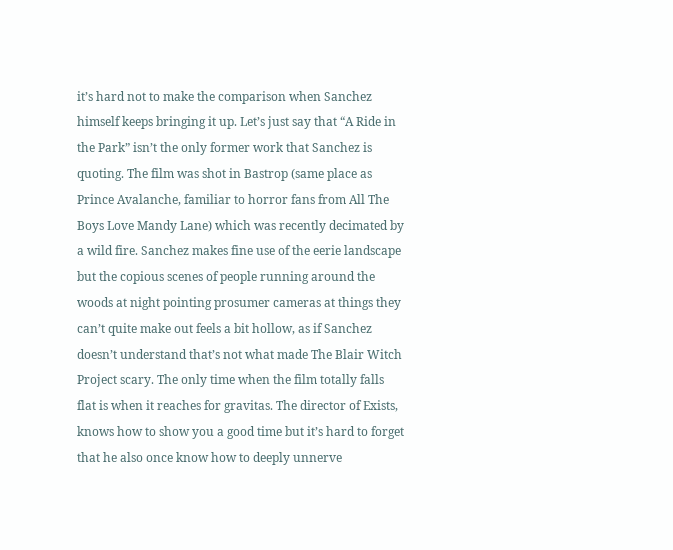it’s hard not to make the comparison when Sanchez himself keeps bringing it up. Let’s just say that “A Ride in the Park” isn’t the only former work that Sanchez is quoting. The film was shot in Bastrop (same place as Prince Avalanche, familiar to horror fans from All The Boys Love Mandy Lane) which was recently decimated by a wild fire. Sanchez makes fine use of the eerie landscape but the copious scenes of people running around the woods at night pointing prosumer cameras at things they can’t quite make out feels a bit hollow, as if Sanchez doesn’t understand that’s not what made The Blair Witch Project scary. The only time when the film totally falls flat is when it reaches for gravitas. The director of Exists, knows how to show you a good time but it’s hard to forget that he also once know how to deeply unnerve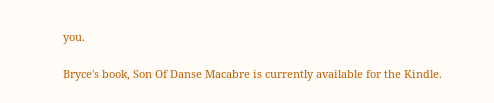you.

Bryce's book, Son Of Danse Macabre is currently available for the Kindle.